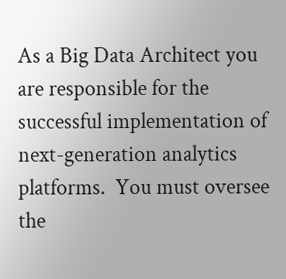As a Big Data Architect you are responsible for the successful implementation of next-generation analytics platforms.  You must oversee the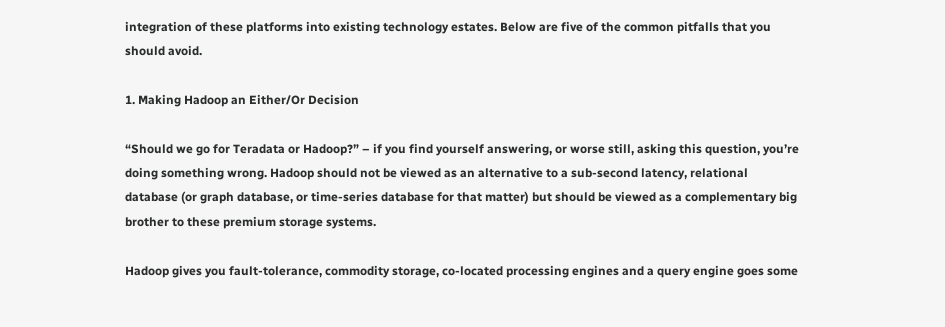integration of these platforms into existing technology estates. Below are five of the common pitfalls that you should avoid.

1. Making Hadoop an Either/Or Decision

“Should we go for Teradata or Hadoop?” – if you find yourself answering, or worse still, asking this question, you’re doing something wrong. Hadoop should not be viewed as an alternative to a sub-second latency, relational database (or graph database, or time-series database for that matter) but should be viewed as a complementary big brother to these premium storage systems.

Hadoop gives you fault-tolerance, commodity storage, co-located processing engines and a query engine goes some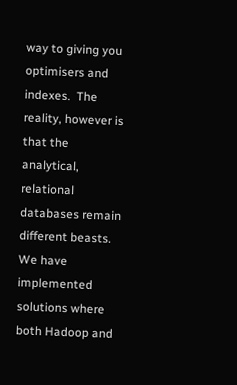way to giving you optimisers and indexes.  The reality, however is that the analytical, relational databases remain different beasts. We have implemented solutions where both Hadoop and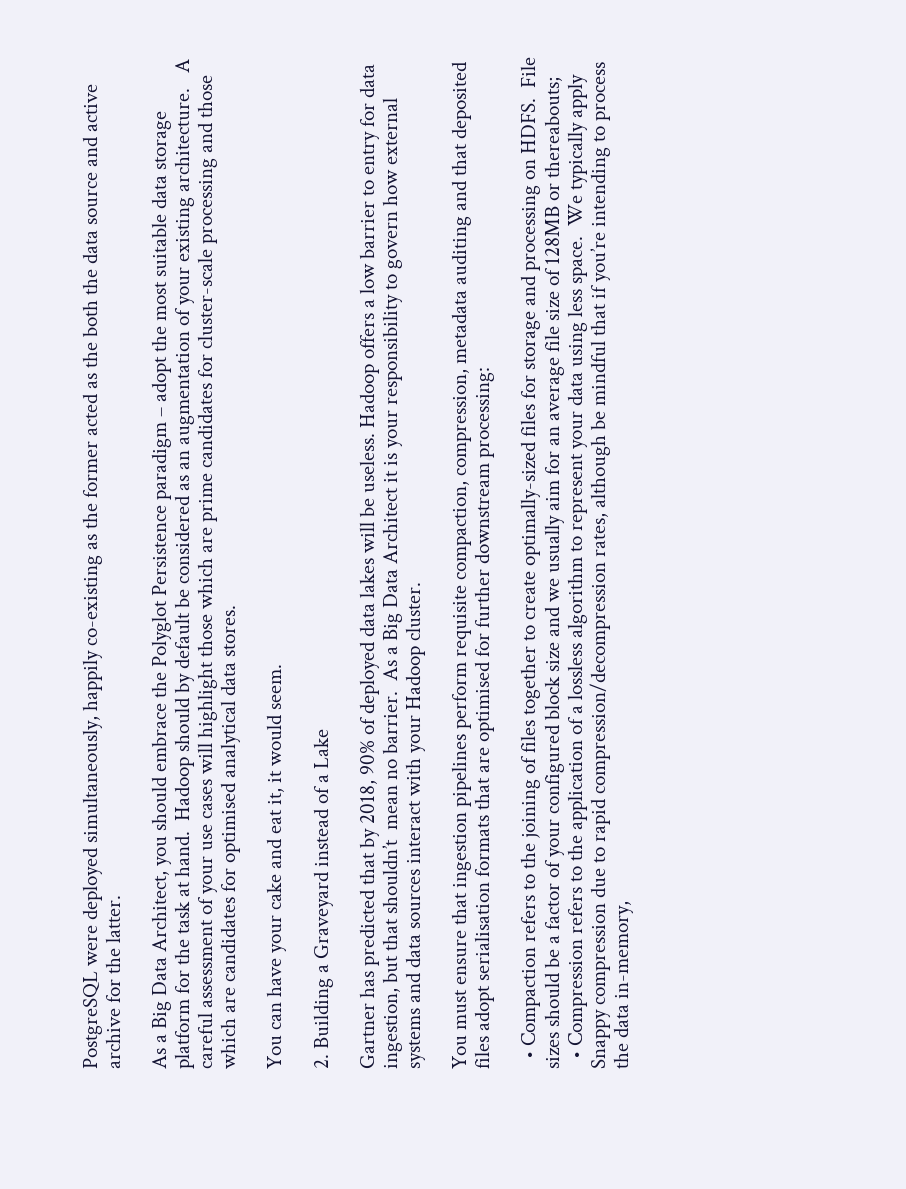PostgreSQL were deployed simultaneously, happily co-existing as the former acted as the both the data source and active archive for the latter.

As a Big Data Architect, you should embrace the Polyglot Persistence paradigm – adopt the most suitable data storage platform for the task at hand.  Hadoop should by default be considered as an augmentation of your existing architecture.   A careful assessment of your use cases will highlight those which are prime candidates for cluster-scale processing and those which are candidates for optimised analytical data stores.

You can have your cake and eat it, it would seem.

2. Building a Graveyard instead of a Lake

Gartner has predicted that by 2018, 90% of deployed data lakes will be useless. Hadoop offers a low barrier to entry for data ingestion, but that shouldn’t  mean no barrier.  As a Big Data Architect it is your responsibility to govern how external systems and data sources interact with your Hadoop cluster.

You must ensure that ingestion pipelines perform requisite compaction, compression, metadata auditing and that deposited files adopt serialisation formats that are optimised for further downstream processing:

  • Compaction refers to the joining of files together to create optimally-sized files for storage and processing on HDFS.  File sizes should be a factor of your configured block size and we usually aim for an average file size of 128MB or thereabouts;
  • Compression refers to the application of a lossless algorithm to represent your data using less space.  We typically apply Snappy compression due to rapid compression/decompression rates, although be mindful that if you’re intending to process the data in-memory,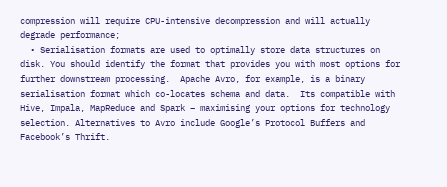compression will require CPU-intensive decompression and will actually degrade performance;
  • Serialisation formats are used to optimally store data structures on disk. You should identify the format that provides you with most options for further downstream processing.  Apache Avro, for example, is a binary serialisation format which co-locates schema and data.  Its compatible with Hive, Impala, MapReduce and Spark – maximising your options for technology selection. Alternatives to Avro include Google’s Protocol Buffers and Facebook’s Thrift.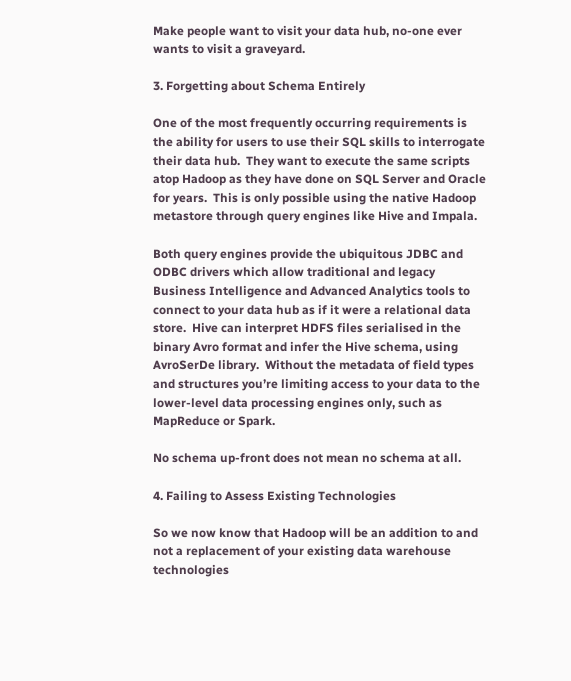Make people want to visit your data hub, no-one ever wants to visit a graveyard.

3. Forgetting about Schema Entirely

One of the most frequently occurring requirements is the ability for users to use their SQL skills to interrogate their data hub.  They want to execute the same scripts atop Hadoop as they have done on SQL Server and Oracle for years.  This is only possible using the native Hadoop metastore through query engines like Hive and Impala.

Both query engines provide the ubiquitous JDBC and ODBC drivers which allow traditional and legacy Business Intelligence and Advanced Analytics tools to connect to your data hub as if it were a relational data store.  Hive can interpret HDFS files serialised in the binary Avro format and infer the Hive schema, using AvroSerDe library.  Without the metadata of field types and structures you’re limiting access to your data to the lower-level data processing engines only, such as MapReduce or Spark.

No schema up-front does not mean no schema at all.

4. Failing to Assess Existing Technologies

So we now know that Hadoop will be an addition to and not a replacement of your existing data warehouse technologies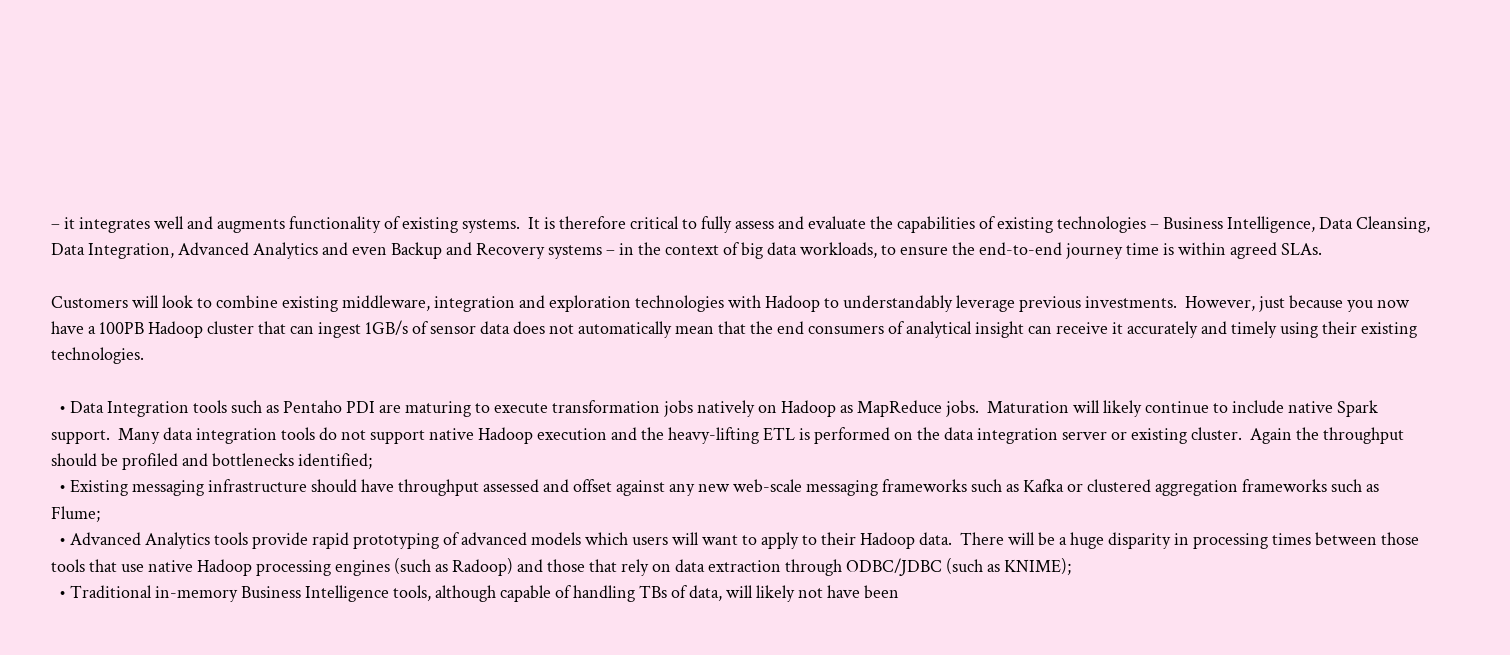– it integrates well and augments functionality of existing systems.  It is therefore critical to fully assess and evaluate the capabilities of existing technologies – Business Intelligence, Data Cleansing, Data Integration, Advanced Analytics and even Backup and Recovery systems – in the context of big data workloads, to ensure the end-to-end journey time is within agreed SLAs.

Customers will look to combine existing middleware, integration and exploration technologies with Hadoop to understandably leverage previous investments.  However, just because you now have a 100PB Hadoop cluster that can ingest 1GB/s of sensor data does not automatically mean that the end consumers of analytical insight can receive it accurately and timely using their existing technologies.

  • Data Integration tools such as Pentaho PDI are maturing to execute transformation jobs natively on Hadoop as MapReduce jobs.  Maturation will likely continue to include native Spark support.  Many data integration tools do not support native Hadoop execution and the heavy-lifting ETL is performed on the data integration server or existing cluster.  Again the throughput should be profiled and bottlenecks identified;
  • Existing messaging infrastructure should have throughput assessed and offset against any new web-scale messaging frameworks such as Kafka or clustered aggregation frameworks such as Flume;
  • Advanced Analytics tools provide rapid prototyping of advanced models which users will want to apply to their Hadoop data.  There will be a huge disparity in processing times between those tools that use native Hadoop processing engines (such as Radoop) and those that rely on data extraction through ODBC/JDBC (such as KNIME);
  • Traditional in-memory Business Intelligence tools, although capable of handling TBs of data, will likely not have been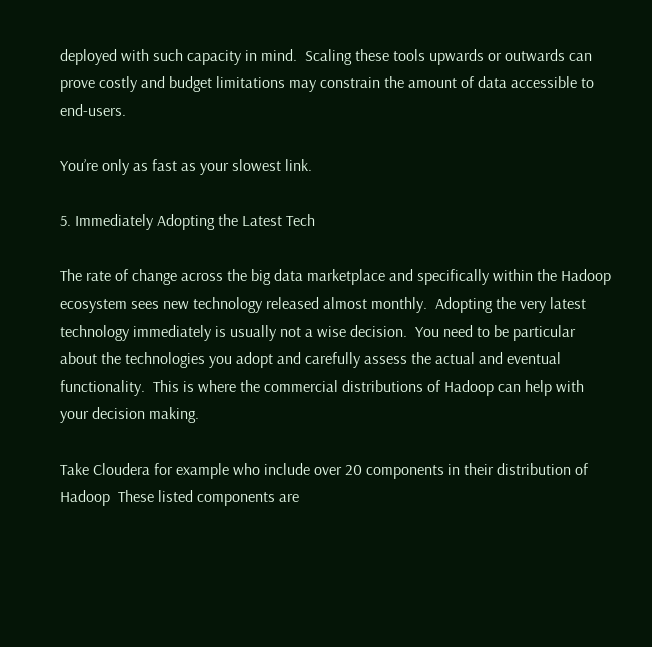deployed with such capacity in mind.  Scaling these tools upwards or outwards can prove costly and budget limitations may constrain the amount of data accessible to end-users.

You’re only as fast as your slowest link.

5. Immediately Adopting the Latest Tech

The rate of change across the big data marketplace and specifically within the Hadoop ecosystem sees new technology released almost monthly.  Adopting the very latest technology immediately is usually not a wise decision.  You need to be particular about the technologies you adopt and carefully assess the actual and eventual functionality.  This is where the commercial distributions of Hadoop can help with your decision making.

Take Cloudera for example who include over 20 components in their distribution of Hadoop  These listed components are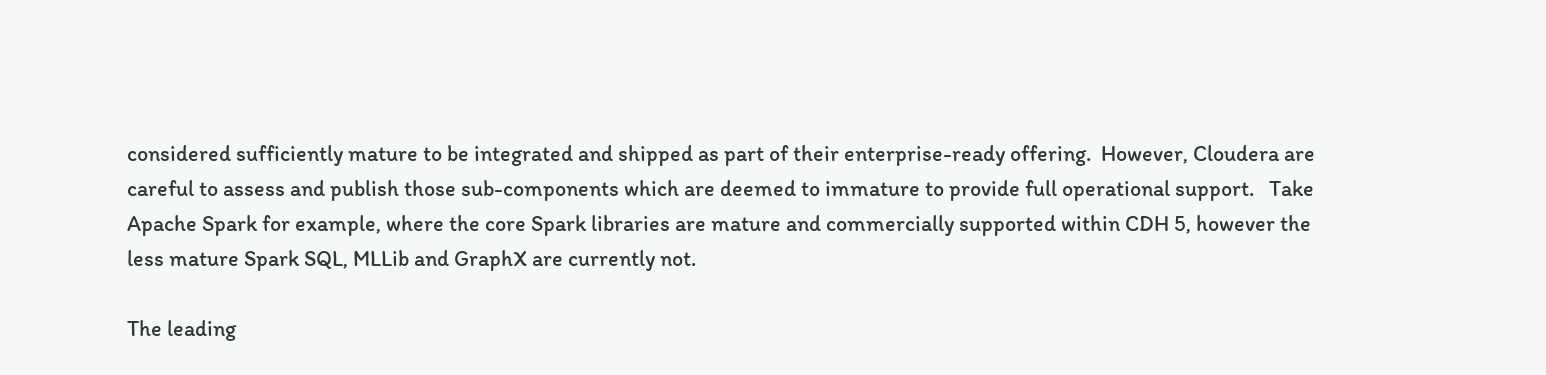considered sufficiently mature to be integrated and shipped as part of their enterprise-ready offering.  However, Cloudera are careful to assess and publish those sub-components which are deemed to immature to provide full operational support.   Take Apache Spark for example, where the core Spark libraries are mature and commercially supported within CDH 5, however the less mature Spark SQL, MLLib and GraphX are currently not.

The leading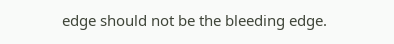edge should not be the bleeding edge.